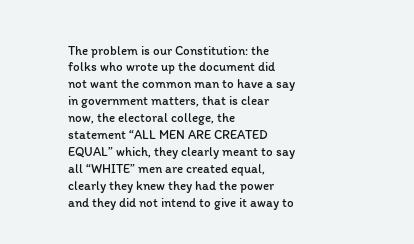The problem is our Constitution: the folks who wrote up the document did not want the common man to have a say in government matters, that is clear now, the electoral college, the statement “ALL MEN ARE CREATED EQUAL” which, they clearly meant to say all “WHITE” men are created equal, clearly they knew they had the power and they did not intend to give it away to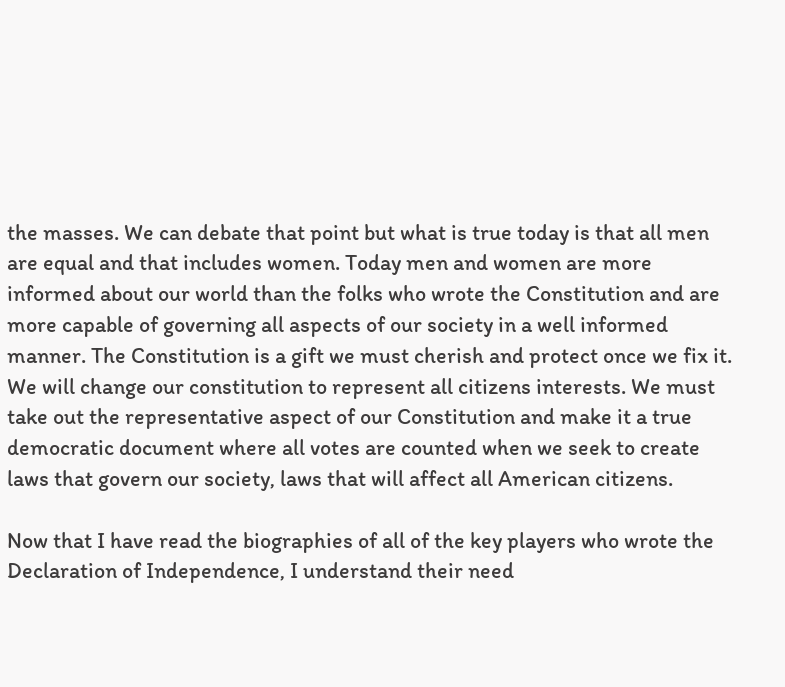the masses. We can debate that point but what is true today is that all men are equal and that includes women. Today men and women are more informed about our world than the folks who wrote the Constitution and are more capable of governing all aspects of our society in a well informed manner. The Constitution is a gift we must cherish and protect once we fix it. We will change our constitution to represent all citizens interests. We must take out the representative aspect of our Constitution and make it a true democratic document where all votes are counted when we seek to create laws that govern our society, laws that will affect all American citizens.

Now that I have read the biographies of all of the key players who wrote the Declaration of Independence, I understand their need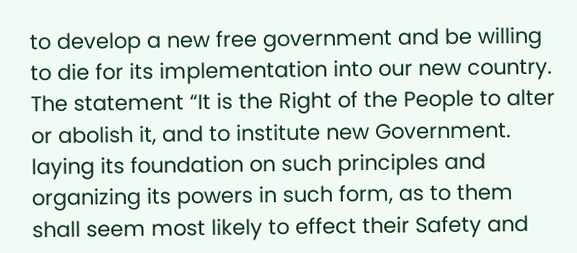to develop a new free government and be willing to die for its implementation into our new country. The statement “It is the Right of the People to alter or abolish it, and to institute new Government. laying its foundation on such principles and organizing its powers in such form, as to them shall seem most likely to effect their Safety and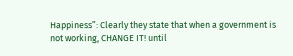Happiness”: Clearly they state that when a government is not working, CHANGE IT! until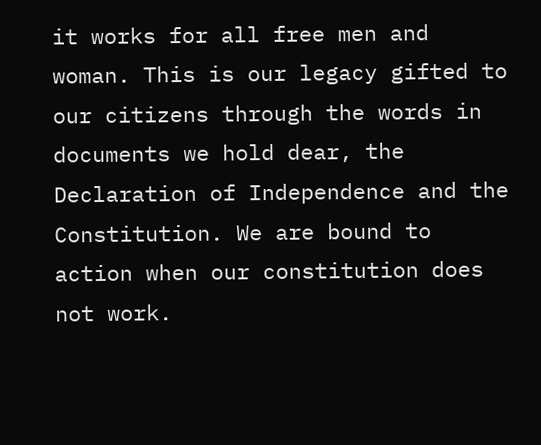it works for all free men and woman. This is our legacy gifted to our citizens through the words in documents we hold dear, the Declaration of Independence and the Constitution. We are bound to action when our constitution does not work.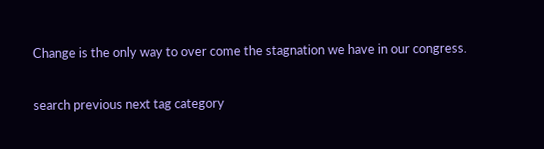Change is the only way to over come the stagnation we have in our congress.

search previous next tag category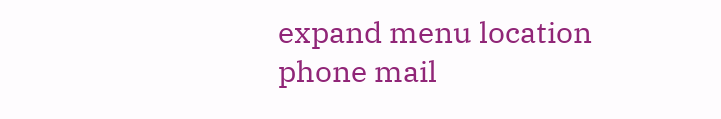expand menu location phone mail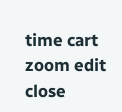time cart zoom edit close